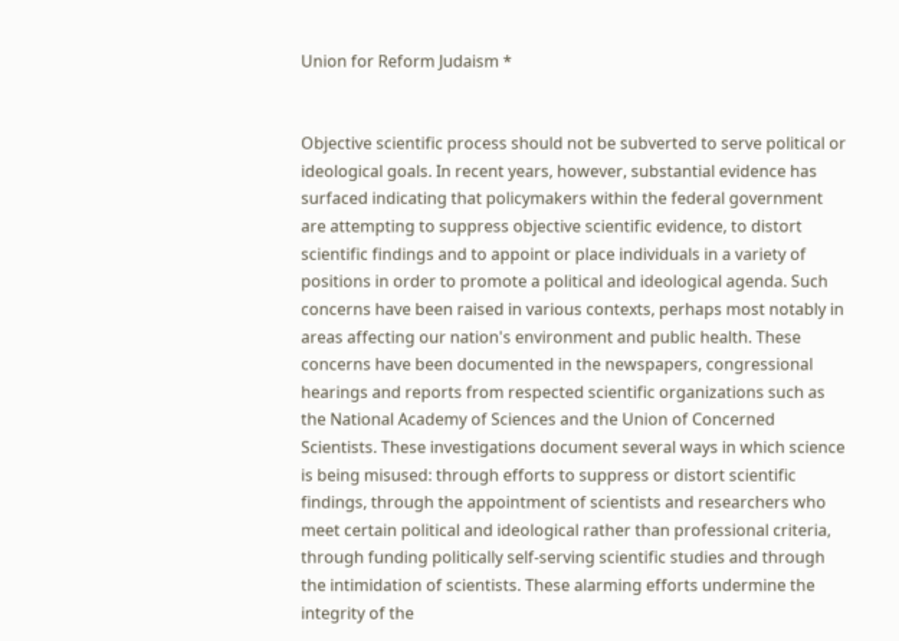Union for Reform Judaism *


Objective scientific process should not be subverted to serve political or ideological goals. In recent years, however, substantial evidence has surfaced indicating that policymakers within the federal government are attempting to suppress objective scientific evidence, to distort scientific findings and to appoint or place individuals in a variety of positions in order to promote a political and ideological agenda. Such concerns have been raised in various contexts, perhaps most notably in areas affecting our nation's environment and public health. These concerns have been documented in the newspapers, congressional hearings and reports from respected scientific organizations such as the National Academy of Sciences and the Union of Concerned Scientists. These investigations document several ways in which science is being misused: through efforts to suppress or distort scientific findings, through the appointment of scientists and researchers who meet certain political and ideological rather than professional criteria, through funding politically self-serving scientific studies and through the intimidation of scientists. These alarming efforts undermine the integrity of the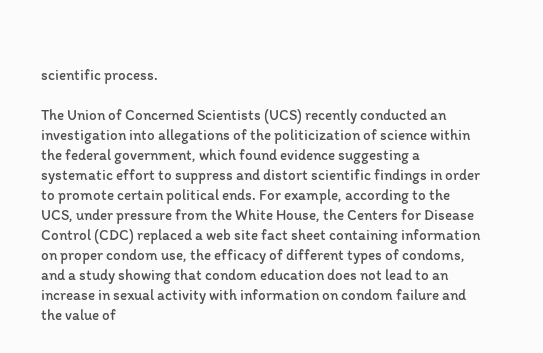scientific process.

The Union of Concerned Scientists (UCS) recently conducted an investigation into allegations of the politicization of science within the federal government, which found evidence suggesting a systematic effort to suppress and distort scientific findings in order to promote certain political ends. For example, according to the UCS, under pressure from the White House, the Centers for Disease Control (CDC) replaced a web site fact sheet containing information on proper condom use, the efficacy of different types of condoms, and a study showing that condom education does not lead to an increase in sexual activity with information on condom failure and the value of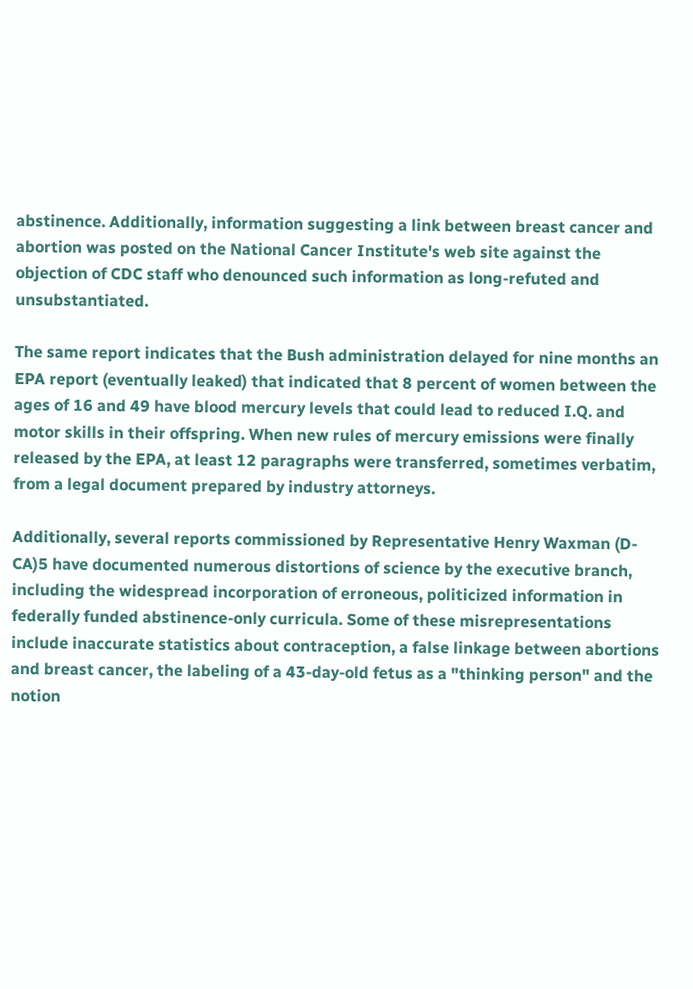abstinence. Additionally, information suggesting a link between breast cancer and abortion was posted on the National Cancer Institute's web site against the objection of CDC staff who denounced such information as long-refuted and unsubstantiated.

The same report indicates that the Bush administration delayed for nine months an EPA report (eventually leaked) that indicated that 8 percent of women between the ages of 16 and 49 have blood mercury levels that could lead to reduced I.Q. and motor skills in their offspring. When new rules of mercury emissions were finally released by the EPA, at least 12 paragraphs were transferred, sometimes verbatim, from a legal document prepared by industry attorneys.

Additionally, several reports commissioned by Representative Henry Waxman (D-CA)5 have documented numerous distortions of science by the executive branch, including the widespread incorporation of erroneous, politicized information in federally funded abstinence-only curricula. Some of these misrepresentations include inaccurate statistics about contraception, a false linkage between abortions and breast cancer, the labeling of a 43-day-old fetus as a "thinking person" and the notion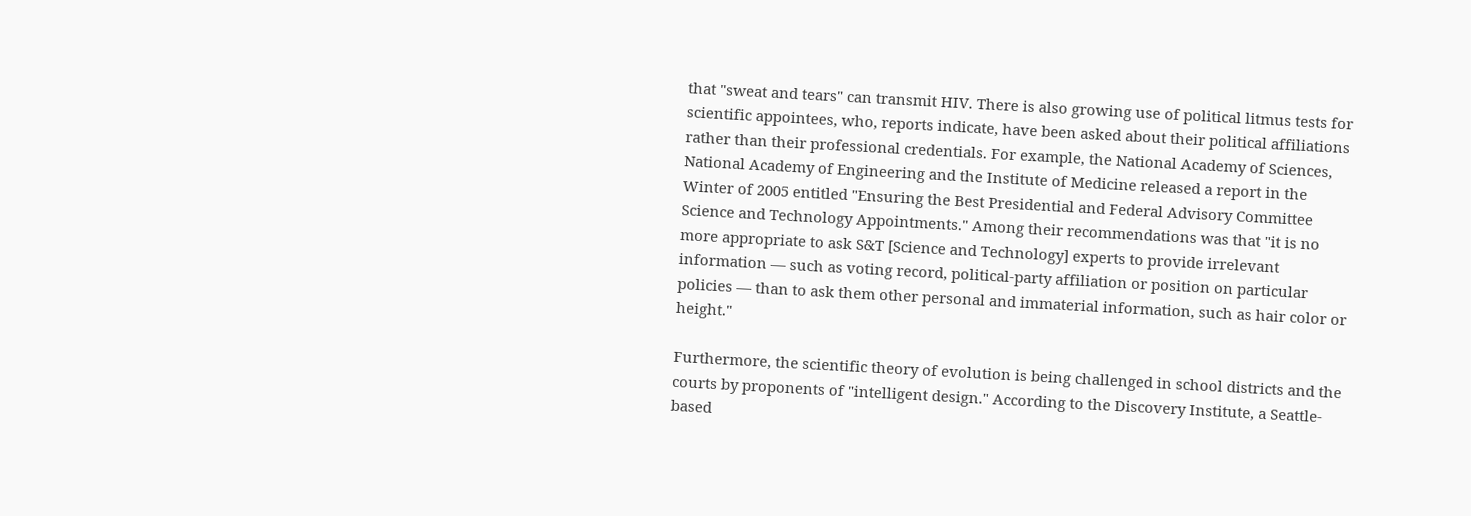that "sweat and tears" can transmit HIV. There is also growing use of political litmus tests for scientific appointees, who, reports indicate, have been asked about their political affiliations rather than their professional credentials. For example, the National Academy of Sciences, National Academy of Engineering and the Institute of Medicine released a report in the Winter of 2005 entitled "Ensuring the Best Presidential and Federal Advisory Committee Science and Technology Appointments." Among their recommendations was that "it is no more appropriate to ask S&T [Science and Technology] experts to provide irrelevant information — such as voting record, political-party affiliation or position on particular policies — than to ask them other personal and immaterial information, such as hair color or height."

Furthermore, the scientific theory of evolution is being challenged in school districts and the courts by proponents of "intelligent design." According to the Discovery Institute, a Seattle-based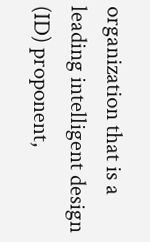organization that is a leading intelligent design (ID) proponent,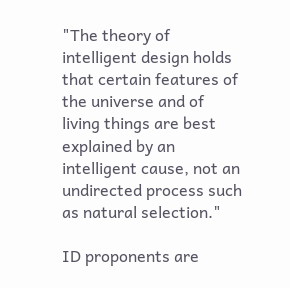"The theory of intelligent design holds that certain features of the universe and of living things are best explained by an intelligent cause, not an undirected process such as natural selection."

ID proponents are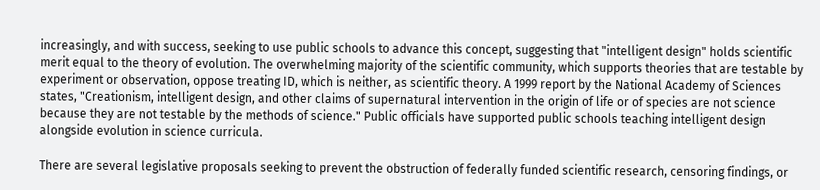increasingly, and with success, seeking to use public schools to advance this concept, suggesting that "intelligent design" holds scientific merit equal to the theory of evolution. The overwhelming majority of the scientific community, which supports theories that are testable by experiment or observation, oppose treating ID, which is neither, as scientific theory. A 1999 report by the National Academy of Sciences states, "Creationism, intelligent design, and other claims of supernatural intervention in the origin of life or of species are not science because they are not testable by the methods of science." Public officials have supported public schools teaching intelligent design alongside evolution in science curricula.

There are several legislative proposals seeking to prevent the obstruction of federally funded scientific research, censoring findings, or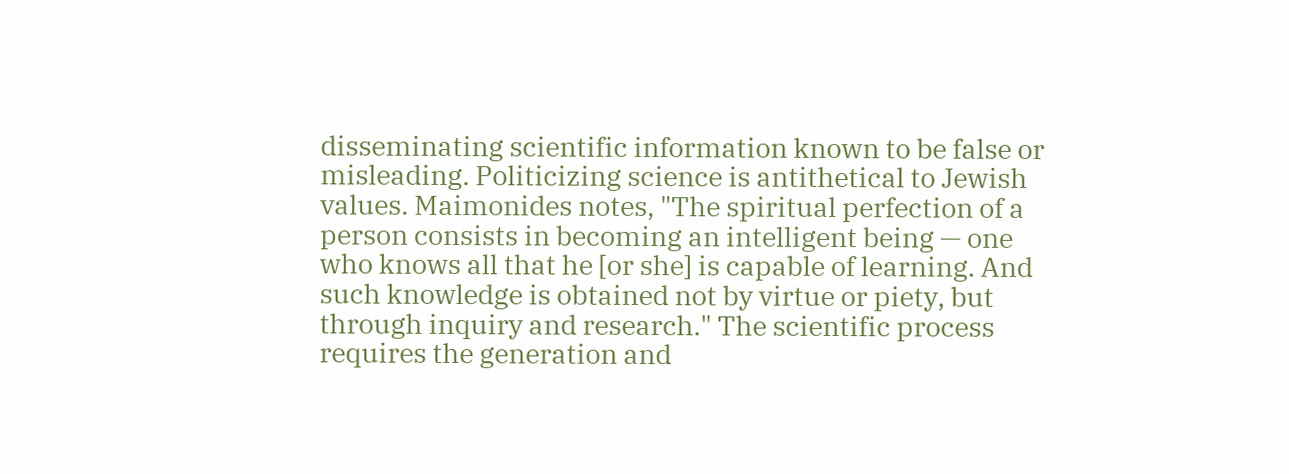disseminating scientific information known to be false or misleading. Politicizing science is antithetical to Jewish values. Maimonides notes, "The spiritual perfection of a person consists in becoming an intelligent being — one who knows all that he [or she] is capable of learning. And such knowledge is obtained not by virtue or piety, but through inquiry and research." The scientific process requires the generation and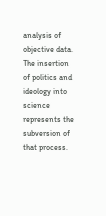analysis of objective data. The insertion of politics and ideology into science represents the subversion of that process.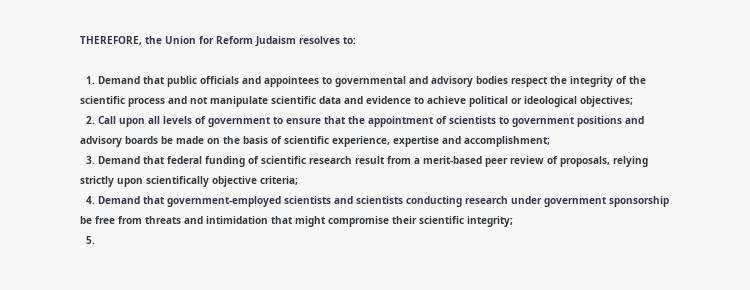THEREFORE, the Union for Reform Judaism resolves to:

  1. Demand that public officials and appointees to governmental and advisory bodies respect the integrity of the scientific process and not manipulate scientific data and evidence to achieve political or ideological objectives;
  2. Call upon all levels of government to ensure that the appointment of scientists to government positions and advisory boards be made on the basis of scientific experience, expertise and accomplishment;
  3. Demand that federal funding of scientific research result from a merit-based peer review of proposals, relying strictly upon scientifically objective criteria;
  4. Demand that government-employed scientists and scientists conducting research under government sponsorship be free from threats and intimidation that might compromise their scientific integrity;
  5.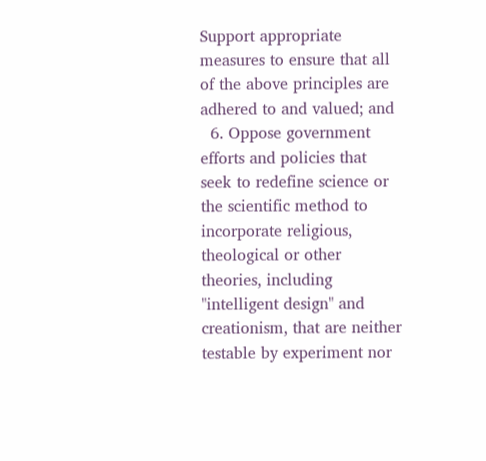Support appropriate measures to ensure that all of the above principles are adhered to and valued; and
  6. Oppose government efforts and policies that seek to redefine science or the scientific method to incorporate religious, theological or other theories, including "intelligent design" and creationism, that are neither testable by experiment nor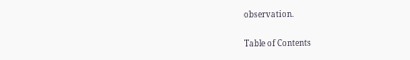observation.

Table of Contents